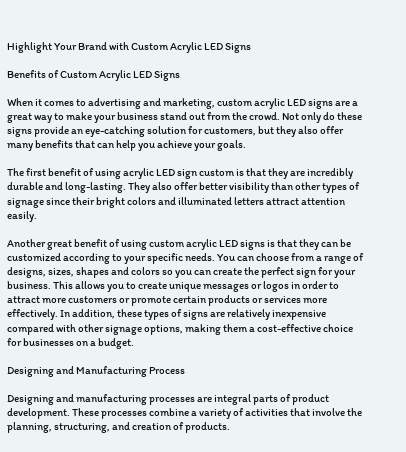Highlight Your Brand with Custom Acrylic LED Signs

Benefits of Custom Acrylic LED Signs

When it comes to advertising and marketing, custom acrylic LED signs are a great way to make your business stand out from the crowd. Not only do these signs provide an eye-catching solution for customers, but they also offer many benefits that can help you achieve your goals.

The first benefit of using acrylic LED sign custom is that they are incredibly durable and long-lasting. They also offer better visibility than other types of signage since their bright colors and illuminated letters attract attention easily.

Another great benefit of using custom acrylic LED signs is that they can be customized according to your specific needs. You can choose from a range of designs, sizes, shapes and colors so you can create the perfect sign for your business. This allows you to create unique messages or logos in order to attract more customers or promote certain products or services more effectively. In addition, these types of signs are relatively inexpensive compared with other signage options, making them a cost-effective choice for businesses on a budget.

Designing and Manufacturing Process

Designing and manufacturing processes are integral parts of product development. These processes combine a variety of activities that involve the planning, structuring, and creation of products.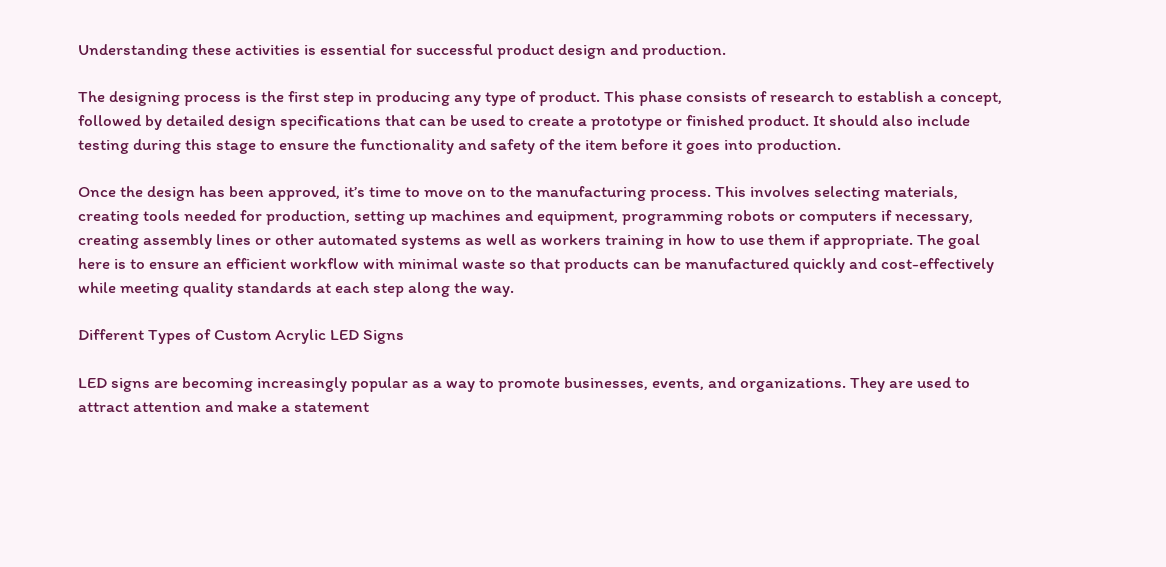Understanding these activities is essential for successful product design and production.

The designing process is the first step in producing any type of product. This phase consists of research to establish a concept, followed by detailed design specifications that can be used to create a prototype or finished product. It should also include testing during this stage to ensure the functionality and safety of the item before it goes into production.

Once the design has been approved, it’s time to move on to the manufacturing process. This involves selecting materials, creating tools needed for production, setting up machines and equipment, programming robots or computers if necessary, creating assembly lines or other automated systems as well as workers training in how to use them if appropriate. The goal here is to ensure an efficient workflow with minimal waste so that products can be manufactured quickly and cost-effectively while meeting quality standards at each step along the way.

Different Types of Custom Acrylic LED Signs

LED signs are becoming increasingly popular as a way to promote businesses, events, and organizations. They are used to attract attention and make a statement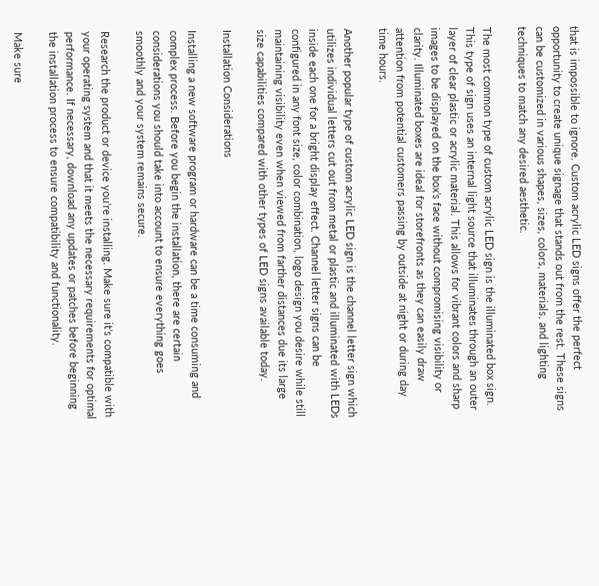that is impossible to ignore. Custom acrylic LED signs offer the perfect opportunity to create unique signage that stands out from the rest. These signs can be customized in various shapes, sizes, colors, materials, and lighting techniques to match any desired aesthetic.

The most common type of custom acrylic LED sign is the illuminated box sign. This type of sign uses an internal light source that illuminates through an outer layer of clear plastic or acrylic material. This allows for vibrant colors and sharp images to be displayed on the box’s face without compromising visibility or clarity. Illuminated boxes are ideal for storefronts as they can easily draw attention from potential customers passing by outside at night or during day time hours.

Another popular type of custom acrylic LED sign is the channel letter sign which utilizes individual letters cut out from metal or plastic and illuminated with LEDs inside each one for a bright display effect. Channel letter signs can be configured in any font size, color combination, logo design you desire while still maintaining visibility even when viewed from farther distances due its large size capabilities compared with other types of LED signs available today.

Installation Considerations

Installing a new software program or hardware can be a time consuming and complex process. Before you begin the installation, there are certain considerations you should take into account to ensure everything goes smoothly and your system remains secure.

Research the product or device you’re installing. Make sure it’s compatible with your operating system and that it meets the necessary requirements for optimal performance. If necessary, download any updates or patches before beginning the installation process to ensure compatibility and functionality.

Make sure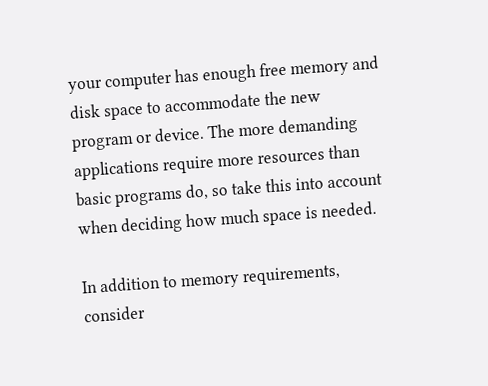your computer has enough free memory and disk space to accommodate the new program or device. The more demanding applications require more resources than basic programs do, so take this into account when deciding how much space is needed.

In addition to memory requirements, consider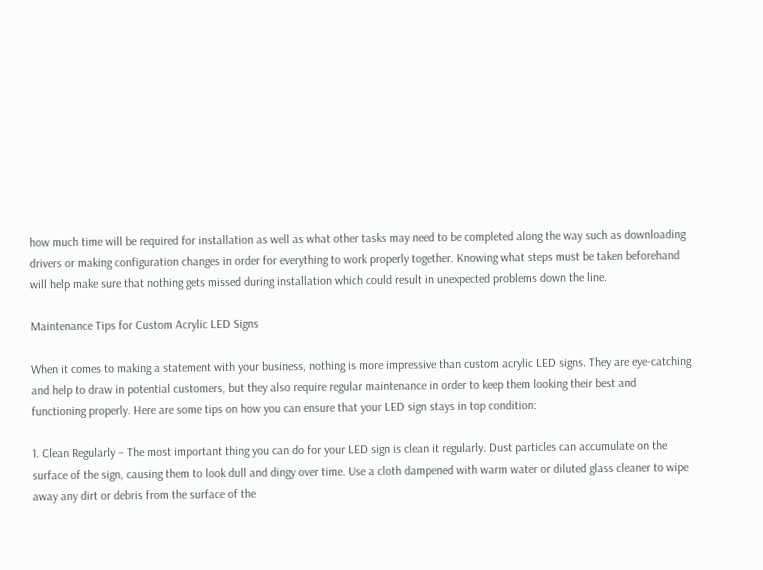how much time will be required for installation as well as what other tasks may need to be completed along the way such as downloading drivers or making configuration changes in order for everything to work properly together. Knowing what steps must be taken beforehand will help make sure that nothing gets missed during installation which could result in unexpected problems down the line.

Maintenance Tips for Custom Acrylic LED Signs

When it comes to making a statement with your business, nothing is more impressive than custom acrylic LED signs. They are eye-catching and help to draw in potential customers, but they also require regular maintenance in order to keep them looking their best and functioning properly. Here are some tips on how you can ensure that your LED sign stays in top condition:

1. Clean Regularly – The most important thing you can do for your LED sign is clean it regularly. Dust particles can accumulate on the surface of the sign, causing them to look dull and dingy over time. Use a cloth dampened with warm water or diluted glass cleaner to wipe away any dirt or debris from the surface of the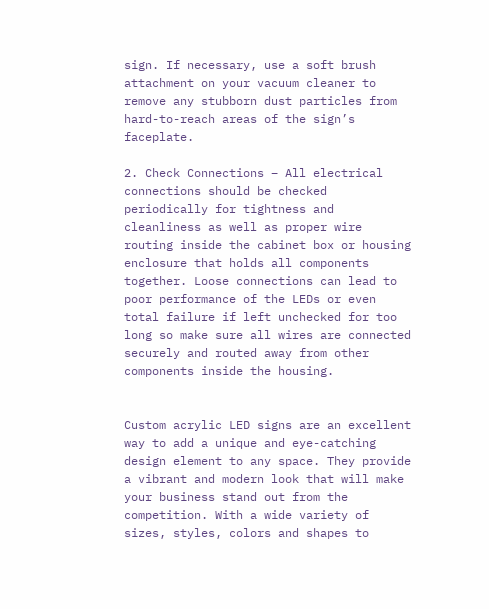sign. If necessary, use a soft brush attachment on your vacuum cleaner to remove any stubborn dust particles from hard-to-reach areas of the sign’s faceplate.

2. Check Connections – All electrical connections should be checked periodically for tightness and cleanliness as well as proper wire routing inside the cabinet box or housing enclosure that holds all components together. Loose connections can lead to poor performance of the LEDs or even total failure if left unchecked for too long so make sure all wires are connected securely and routed away from other components inside the housing.


Custom acrylic LED signs are an excellent way to add a unique and eye-catching design element to any space. They provide a vibrant and modern look that will make your business stand out from the competition. With a wide variety of sizes, styles, colors and shapes to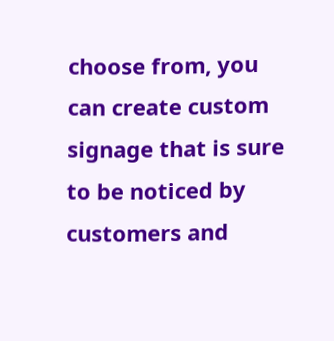choose from, you can create custom signage that is sure to be noticed by customers and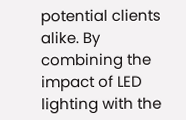potential clients alike. By combining the impact of LED lighting with the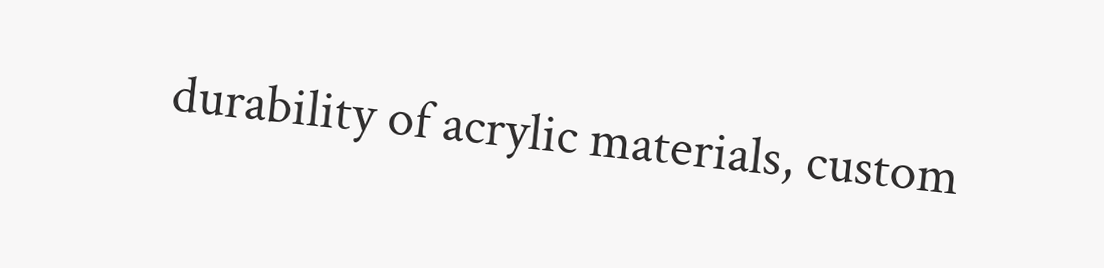durability of acrylic materials, custom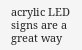acrylic LED signs are a great way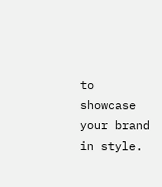to showcase your brand in style.